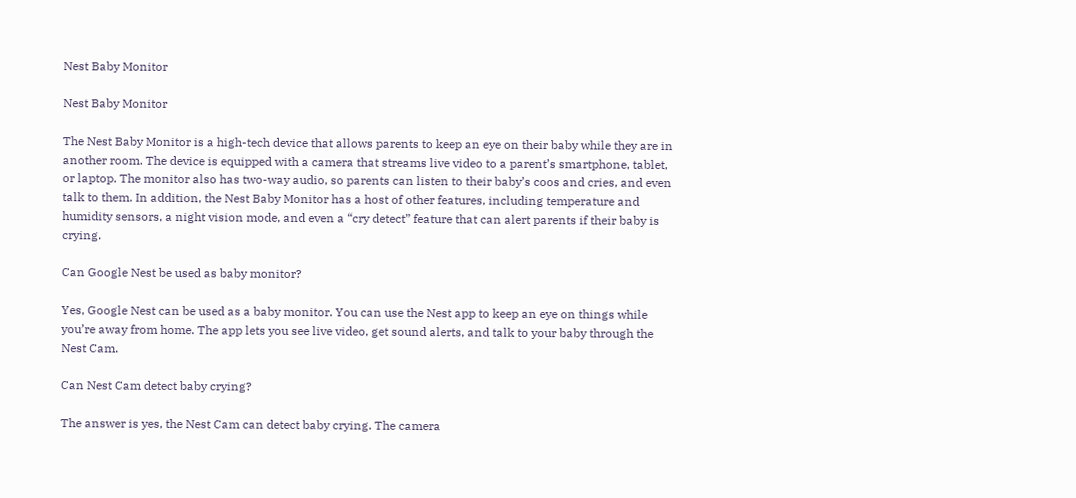Nest Baby Monitor

Nest Baby Monitor

The Nest Baby Monitor is a high-tech device that allows parents to keep an eye on their baby while they are in another room. The device is equipped with a camera that streams live video to a parent’s smartphone, tablet, or laptop. The monitor also has two-way audio, so parents can listen to their baby’s coos and cries, and even talk to them. In addition, the Nest Baby Monitor has a host of other features, including temperature and humidity sensors, a night vision mode, and even a “cry detect” feature that can alert parents if their baby is crying.

Can Google Nest be used as baby monitor?

Yes, Google Nest can be used as a baby monitor. You can use the Nest app to keep an eye on things while you’re away from home. The app lets you see live video, get sound alerts, and talk to your baby through the Nest Cam.

Can Nest Cam detect baby crying?

The answer is yes, the Nest Cam can detect baby crying. The camera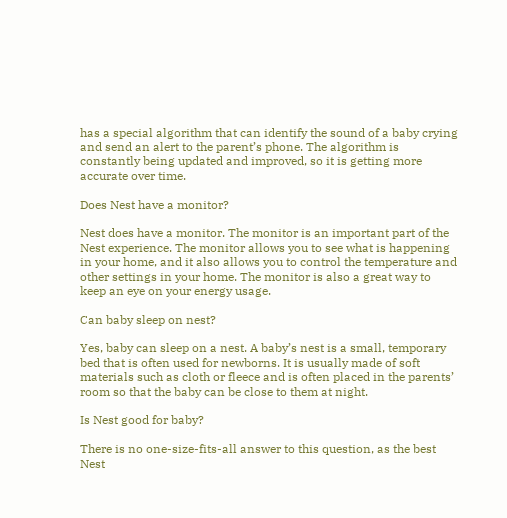has a special algorithm that can identify the sound of a baby crying and send an alert to the parent’s phone. The algorithm is constantly being updated and improved, so it is getting more accurate over time.

Does Nest have a monitor?

Nest does have a monitor. The monitor is an important part of the Nest experience. The monitor allows you to see what is happening in your home, and it also allows you to control the temperature and other settings in your home. The monitor is also a great way to keep an eye on your energy usage.

Can baby sleep on nest?

Yes, baby can sleep on a nest. A baby’s nest is a small, temporary bed that is often used for newborns. It is usually made of soft materials such as cloth or fleece and is often placed in the parents’ room so that the baby can be close to them at night.

Is Nest good for baby?

There is no one-size-fits-all answer to this question, as the best Nest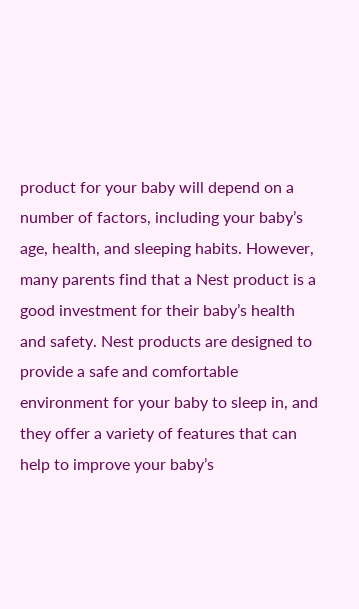product for your baby will depend on a number of factors, including your baby’s age, health, and sleeping habits. However, many parents find that a Nest product is a good investment for their baby’s health and safety. Nest products are designed to provide a safe and comfortable environment for your baby to sleep in, and they offer a variety of features that can help to improve your baby’s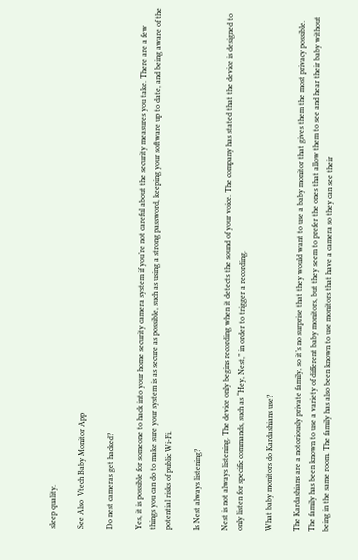sleep quality.

See Also  Vtech Baby Monitor App

Do nest cameras get hacked?

Yes, it is possible for someone to hack into your home security camera system if you’re not careful about the security measures you take. There are a few things you can do to make sure your system is as secure as possible, such as using a strong password, keeping your software up to date, and being aware of the potential risks of public Wi-Fi.

Is Nest always listening?

Nest is not always listening. The device only begins recording when it detects the sound of your voice. The company has stated that the device is designed to only listen for specific commands, such as “Hey, Nest,” in order to trigger a recording.

What baby monitors do Kardashians use?

The Kardashians are a notoriously private family, so it’s no surprise that they would want to use a baby monitor that gives them the most privacy possible. The family has been known to use a variety of different baby monitors, but they seem to prefer the ones that allow them to see and hear their baby without being in the same room. The family has also been known to use monitors that have a camera so they can see their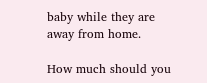baby while they are away from home.

How much should you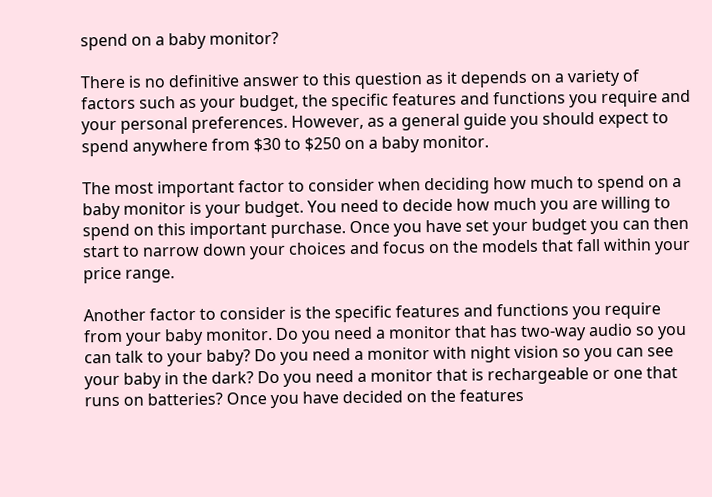spend on a baby monitor?

There is no definitive answer to this question as it depends on a variety of factors such as your budget, the specific features and functions you require and your personal preferences. However, as a general guide you should expect to spend anywhere from $30 to $250 on a baby monitor.

The most important factor to consider when deciding how much to spend on a baby monitor is your budget. You need to decide how much you are willing to spend on this important purchase. Once you have set your budget you can then start to narrow down your choices and focus on the models that fall within your price range.

Another factor to consider is the specific features and functions you require from your baby monitor. Do you need a monitor that has two-way audio so you can talk to your baby? Do you need a monitor with night vision so you can see your baby in the dark? Do you need a monitor that is rechargeable or one that runs on batteries? Once you have decided on the features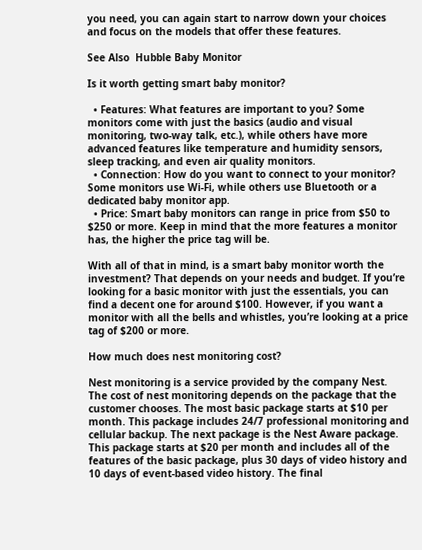you need, you can again start to narrow down your choices and focus on the models that offer these features.

See Also  Hubble Baby Monitor

Is it worth getting smart baby monitor?

  • Features: What features are important to you? Some monitors come with just the basics (audio and visual monitoring, two-way talk, etc.), while others have more advanced features like temperature and humidity sensors, sleep tracking, and even air quality monitors.
  • Connection: How do you want to connect to your monitor? Some monitors use Wi-Fi, while others use Bluetooth or a dedicated baby monitor app.
  • Price: Smart baby monitors can range in price from $50 to $250 or more. Keep in mind that the more features a monitor has, the higher the price tag will be.

With all of that in mind, is a smart baby monitor worth the investment? That depends on your needs and budget. If you’re looking for a basic monitor with just the essentials, you can find a decent one for around $100. However, if you want a monitor with all the bells and whistles, you’re looking at a price tag of $200 or more.

How much does nest monitoring cost?

Nest monitoring is a service provided by the company Nest. The cost of nest monitoring depends on the package that the customer chooses. The most basic package starts at $10 per month. This package includes 24/7 professional monitoring and cellular backup. The next package is the Nest Aware package. This package starts at $20 per month and includes all of the features of the basic package, plus 30 days of video history and 10 days of event-based video history. The final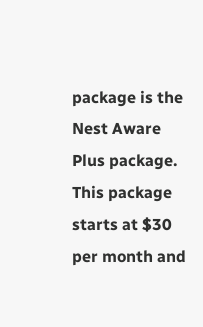package is the Nest Aware Plus package. This package starts at $30 per month and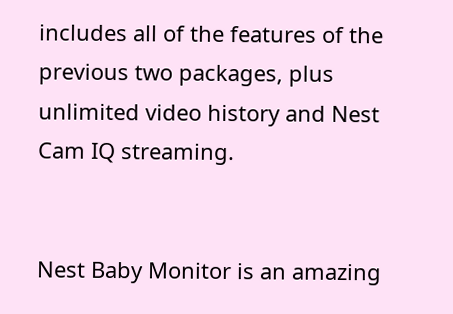includes all of the features of the previous two packages, plus unlimited video history and Nest Cam IQ streaming.


Nest Baby Monitor is an amazing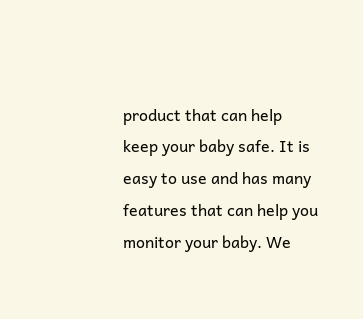product that can help keep your baby safe. It is easy to use and has many features that can help you monitor your baby. We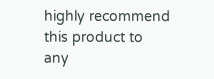highly recommend this product to any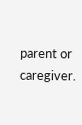parent or caregiver.